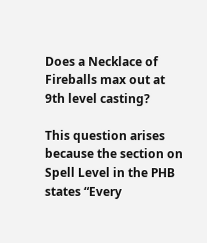Does a Necklace of Fireballs max out at 9th level casting?

This question arises because the section on Spell Level in the PHB states “Every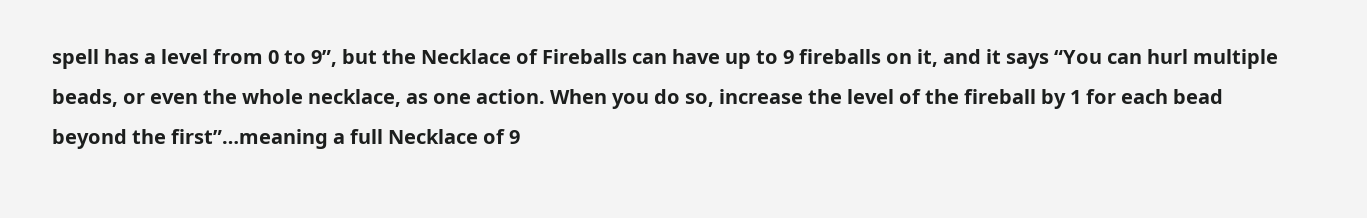spell has a level from 0 to 9”, but the Necklace of Fireballs can have up to 9 fireballs on it, and it says “You can hurl multiple beads, or even the whole necklace, as one action. When you do so, increase the level of the fireball by 1 for each bead beyond the first”…meaning a full Necklace of 9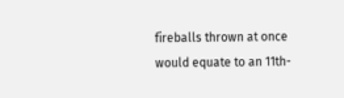fireballs thrown at once would equate to an 11th-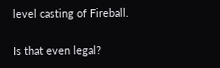level casting of Fireball.

Is that even legal?